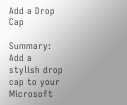Add a Drop Cap

Summary: Add a stylish drop cap to your Microsoft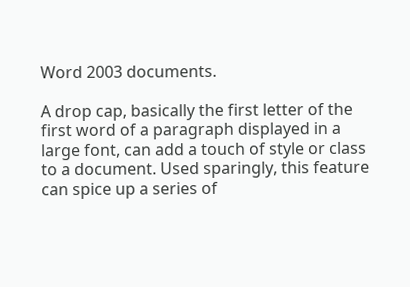Word 2003 documents.

A drop cap, basically the first letter of the first word of a paragraph displayed in a large font, can add a touch of style or class to a document. Used sparingly, this feature can spice up a series of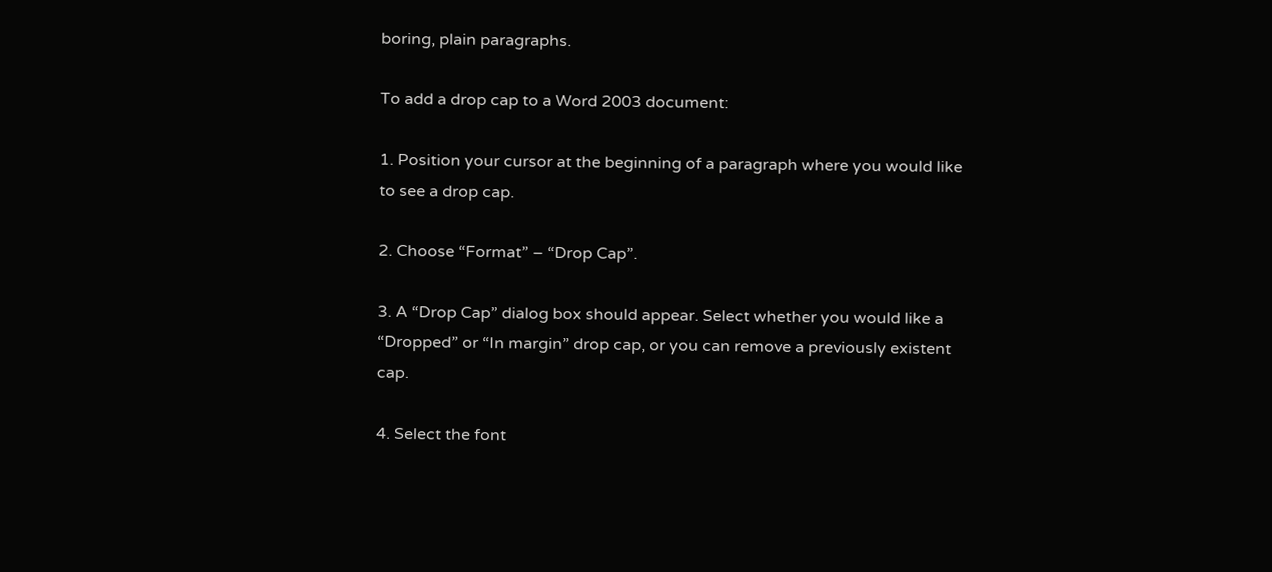boring, plain paragraphs.

To add a drop cap to a Word 2003 document:

1. Position your cursor at the beginning of a paragraph where you would like to see a drop cap.

2. Choose “Format” – “Drop Cap”.

3. A “Drop Cap” dialog box should appear. Select whether you would like a “Dropped” or “In margin” drop cap, or you can remove a previously existent cap.

4. Select the font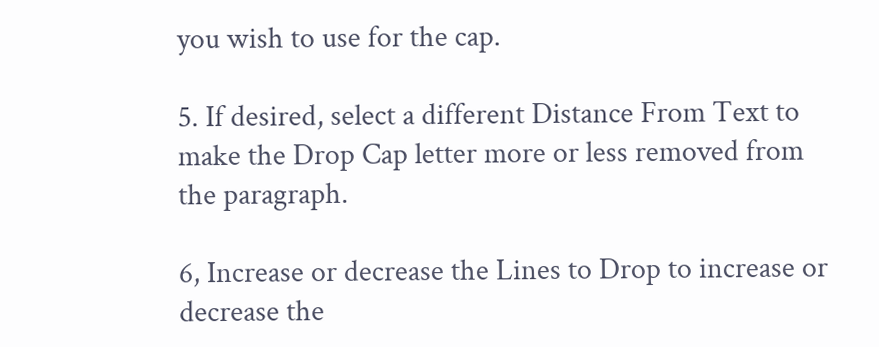you wish to use for the cap.

5. If desired, select a different Distance From Text to make the Drop Cap letter more or less removed from the paragraph.

6, Increase or decrease the Lines to Drop to increase or decrease the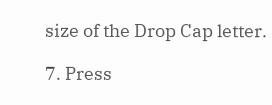size of the Drop Cap letter.

7. Press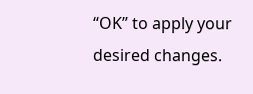“OK” to apply your desired changes.